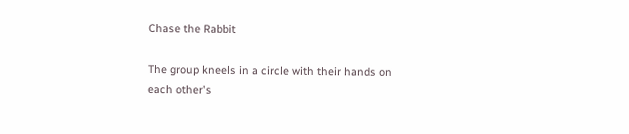Chase the Rabbit

The group kneels in a circle with their hands on each other's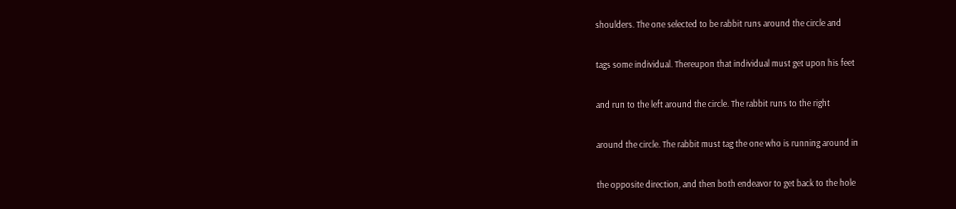shoulders. The one selected to be rabbit runs around the circle and

tags some individual. Thereupon that individual must get upon his feet

and run to the left around the circle. The rabbit runs to the right

around the circle. The rabbit must tag the one who is running around in

the opposite direction, and then both endeavor to get back to the hole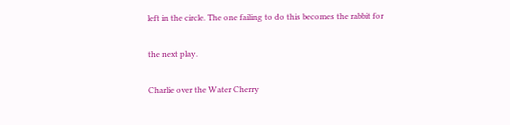left in the circle. The one failing to do this becomes the rabbit for

the next play.

Charlie over the Water Cherry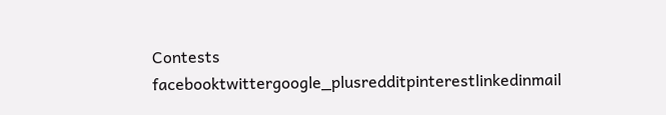Contests facebooktwittergoogle_plusredditpinterestlinkedinmail